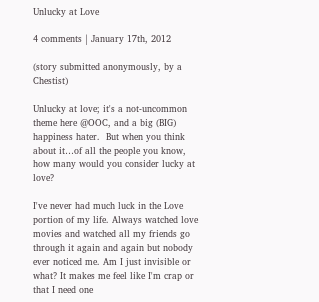Unlucky at Love

4 comments | January 17th, 2012

(story submitted anonymously, by a Chestist)

Unlucky at love; it's a not-uncommon theme here @OOC, and a big (BIG) happiness hater.  But when you think about it…of all the people you know, how many would you consider lucky at love?

I've never had much luck in the Love portion of my life. Always watched love movies and watched all my friends go through it again and again but nobody ever noticed me. Am I just invisible or what? It makes me feel like I'm crap or that I need one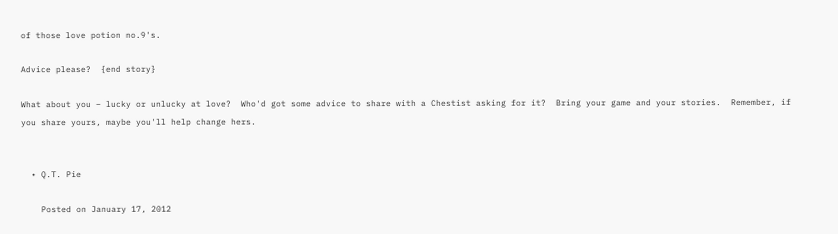of those love potion no.9's.

Advice please?  {end story}

What about you – lucky or unlucky at love?  Who'd got some advice to share with a Chestist asking for it?  Bring your game and your stories.  Remember, if you share yours, maybe you'll help change hers.


  • Q.T. Pie

    Posted on January 17, 2012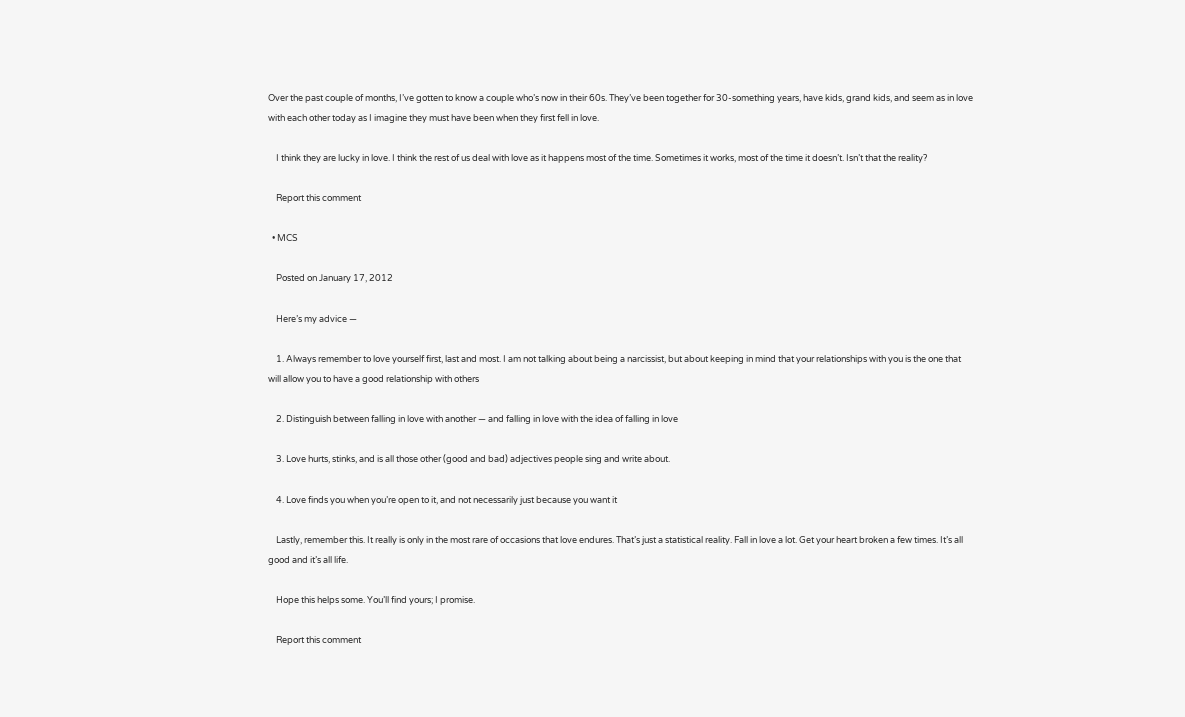Over the past couple of months, I’ve gotten to know a couple who’s now in their 60s. They’ve been together for 30-something years, have kids, grand kids, and seem as in love with each other today as I imagine they must have been when they first fell in love.

    I think they are lucky in love. I think the rest of us deal with love as it happens most of the time. Sometimes it works, most of the time it doesn’t. Isn’t that the reality?

    Report this comment

  • MCS

    Posted on January 17, 2012

    Here’s my advice —

    1. Always remember to love yourself first, last and most. I am not talking about being a narcissist, but about keeping in mind that your relationships with you is the one that will allow you to have a good relationship with others

    2. Distinguish between falling in love with another — and falling in love with the idea of falling in love

    3. Love hurts, stinks, and is all those other (good and bad) adjectives people sing and write about.

    4. Love finds you when you’re open to it, and not necessarily just because you want it

    Lastly, remember this. It really is only in the most rare of occasions that love endures. That’s just a statistical reality. Fall in love a lot. Get your heart broken a few times. It’s all good and it’s all life.

    Hope this helps some. You’ll find yours; I promise.

    Report this comment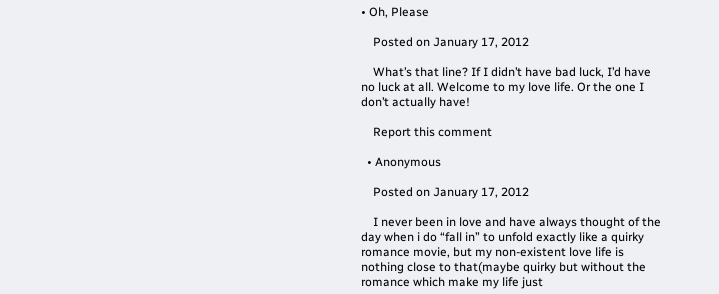• Oh, Please

    Posted on January 17, 2012

    What’s that line? If I didn’t have bad luck, I’d have no luck at all. Welcome to my love life. Or the one I don’t actually have!

    Report this comment

  • Anonymous

    Posted on January 17, 2012

    I never been in love and have always thought of the day when i do “fall in” to unfold exactly like a quirky romance movie, but my non-existent love life is nothing close to that(maybe quirky but without the romance which make my life just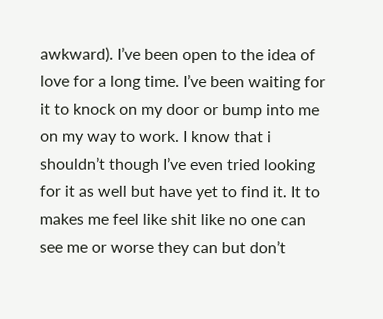awkward). I’ve been open to the idea of love for a long time. I’ve been waiting for it to knock on my door or bump into me on my way to work. I know that i shouldn’t though I’ve even tried looking for it as well but have yet to find it. It to makes me feel like shit like no one can see me or worse they can but don’t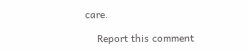care.

    Report this comment